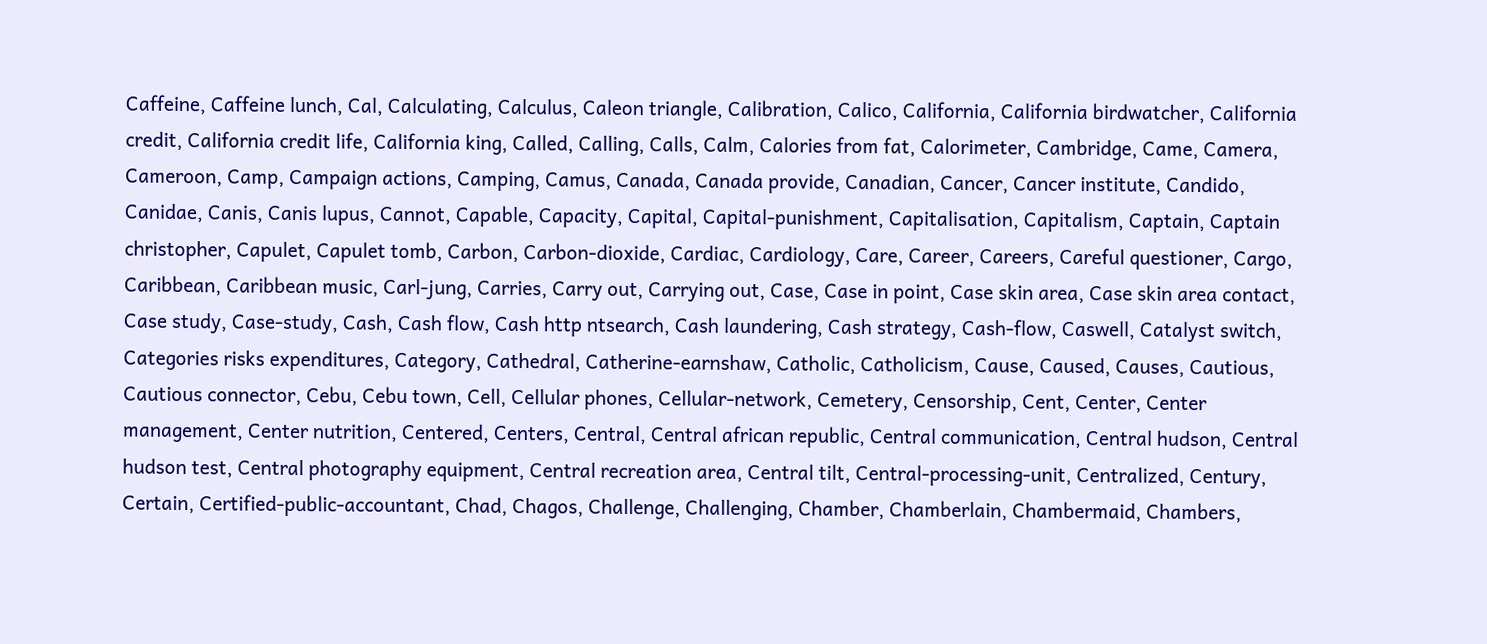Caffeine, Caffeine lunch, Cal, Calculating, Calculus, Caleon triangle, Calibration, Calico, California, California birdwatcher, California credit, California credit life, California king, Called, Calling, Calls, Calm, Calories from fat, Calorimeter, Cambridge, Came, Camera, Cameroon, Camp, Campaign actions, Camping, Camus, Canada, Canada provide, Canadian, Cancer, Cancer institute, Candido, Canidae, Canis, Canis lupus, Cannot, Capable, Capacity, Capital, Capital-punishment, Capitalisation, Capitalism, Captain, Captain christopher, Capulet, Capulet tomb, Carbon, Carbon-dioxide, Cardiac, Cardiology, Care, Career, Careers, Careful questioner, Cargo, Caribbean, Caribbean music, Carl-jung, Carries, Carry out, Carrying out, Case, Case in point, Case skin area, Case skin area contact, Case study, Case-study, Cash, Cash flow, Cash http ntsearch, Cash laundering, Cash strategy, Cash-flow, Caswell, Catalyst switch, Categories risks expenditures, Category, Cathedral, Catherine-earnshaw, Catholic, Catholicism, Cause, Caused, Causes, Cautious, Cautious connector, Cebu, Cebu town, Cell, Cellular phones, Cellular-network, Cemetery, Censorship, Cent, Center, Center management, Center nutrition, Centered, Centers, Central, Central african republic, Central communication, Central hudson, Central hudson test, Central photography equipment, Central recreation area, Central tilt, Central-processing-unit, Centralized, Century, Certain, Certified-public-accountant, Chad, Chagos, Challenge, Challenging, Chamber, Chamberlain, Chambermaid, Chambers,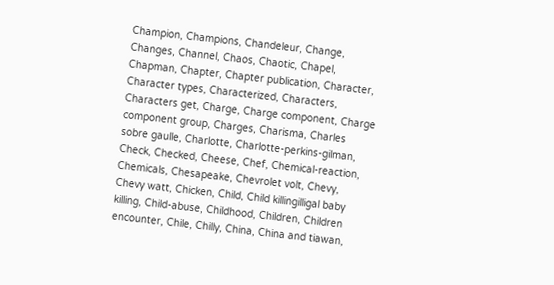Champion, Champions, Chandeleur, Change, Changes, Channel, Chaos, Chaotic, Chapel, Chapman, Chapter, Chapter publication, Character, Character types, Characterized, Characters, Characters get, Charge, Charge component, Charge component group, Charges, Charisma, Charles sobre gaulle, Charlotte, Charlotte-perkins-gilman, Check, Checked, Cheese, Chef, Chemical-reaction, Chemicals, Chesapeake, Chevrolet volt, Chevy, Chevy watt, Chicken, Child, Child killingilligal baby killing, Child-abuse, Childhood, Children, Children encounter, Chile, Chilly, China, China and tiawan,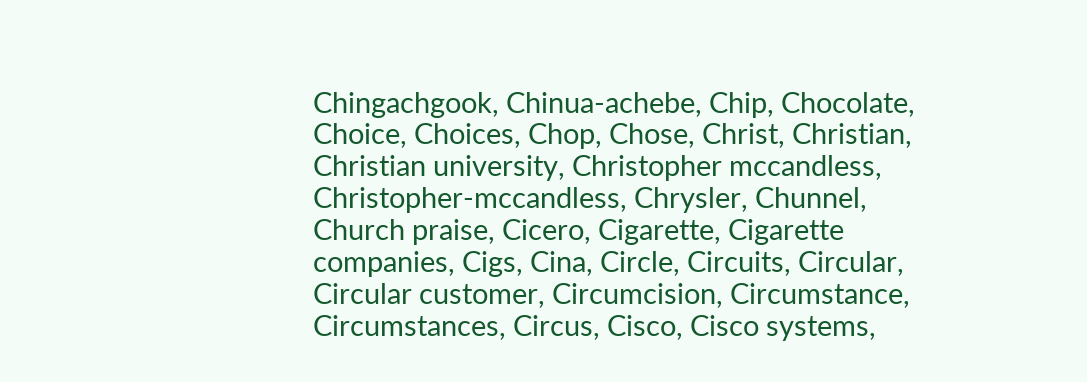Chingachgook, Chinua-achebe, Chip, Chocolate, Choice, Choices, Chop, Chose, Christ, Christian, Christian university, Christopher mccandless, Christopher-mccandless, Chrysler, Chunnel, Church praise, Cicero, Cigarette, Cigarette companies, Cigs, Cina, Circle, Circuits, Circular, Circular customer, Circumcision, Circumstance, Circumstances, Circus, Cisco, Cisco systems,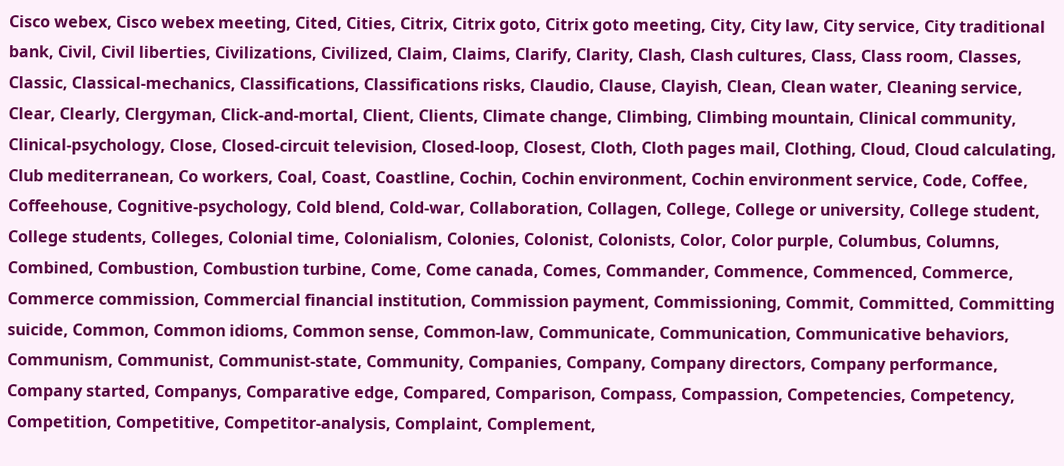Cisco webex, Cisco webex meeting, Cited, Cities, Citrix, Citrix goto, Citrix goto meeting, City, City law, City service, City traditional bank, Civil, Civil liberties, Civilizations, Civilized, Claim, Claims, Clarify, Clarity, Clash, Clash cultures, Class, Class room, Classes, Classic, Classical-mechanics, Classifications, Classifications risks, Claudio, Clause, Clayish, Clean, Clean water, Cleaning service, Clear, Clearly, Clergyman, Click-and-mortal, Client, Clients, Climate change, Climbing, Climbing mountain, Clinical community, Clinical-psychology, Close, Closed-circuit television, Closed-loop, Closest, Cloth, Cloth pages mail, Clothing, Cloud, Cloud calculating, Club mediterranean, Co workers, Coal, Coast, Coastline, Cochin, Cochin environment, Cochin environment service, Code, Coffee, Coffeehouse, Cognitive-psychology, Cold blend, Cold-war, Collaboration, Collagen, College, College or university, College student, College students, Colleges, Colonial time, Colonialism, Colonies, Colonist, Colonists, Color, Color purple, Columbus, Columns, Combined, Combustion, Combustion turbine, Come, Come canada, Comes, Commander, Commence, Commenced, Commerce, Commerce commission, Commercial financial institution, Commission payment, Commissioning, Commit, Committed, Committing suicide, Common, Common idioms, Common sense, Common-law, Communicate, Communication, Communicative behaviors, Communism, Communist, Communist-state, Community, Companies, Company, Company directors, Company performance, Company started, Companys, Comparative edge, Compared, Comparison, Compass, Compassion, Competencies, Competency, Competition, Competitive, Competitor-analysis, Complaint, Complement,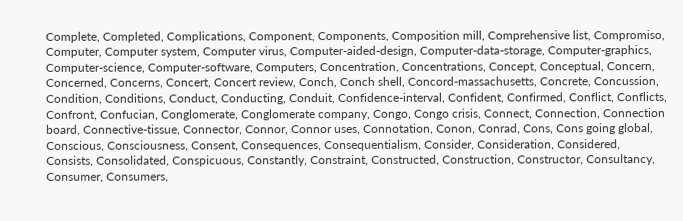Complete, Completed, Complications, Component, Components, Composition mill, Comprehensive list, Compromiso, Computer, Computer system, Computer virus, Computer-aided-design, Computer-data-storage, Computer-graphics, Computer-science, Computer-software, Computers, Concentration, Concentrations, Concept, Conceptual, Concern, Concerned, Concerns, Concert, Concert review, Conch, Conch shell, Concord-massachusetts, Concrete, Concussion, Condition, Conditions, Conduct, Conducting, Conduit, Confidence-interval, Confident, Confirmed, Conflict, Conflicts, Confront, Confucian, Conglomerate, Conglomerate company, Congo, Congo crisis, Connect, Connection, Connection board, Connective-tissue, Connector, Connor, Connor uses, Connotation, Conon, Conrad, Cons, Cons going global, Conscious, Consciousness, Consent, Consequences, Consequentialism, Consider, Consideration, Considered, Consists, Consolidated, Conspicuous, Constantly, Constraint, Constructed, Construction, Constructor, Consultancy, Consumer, Consumers,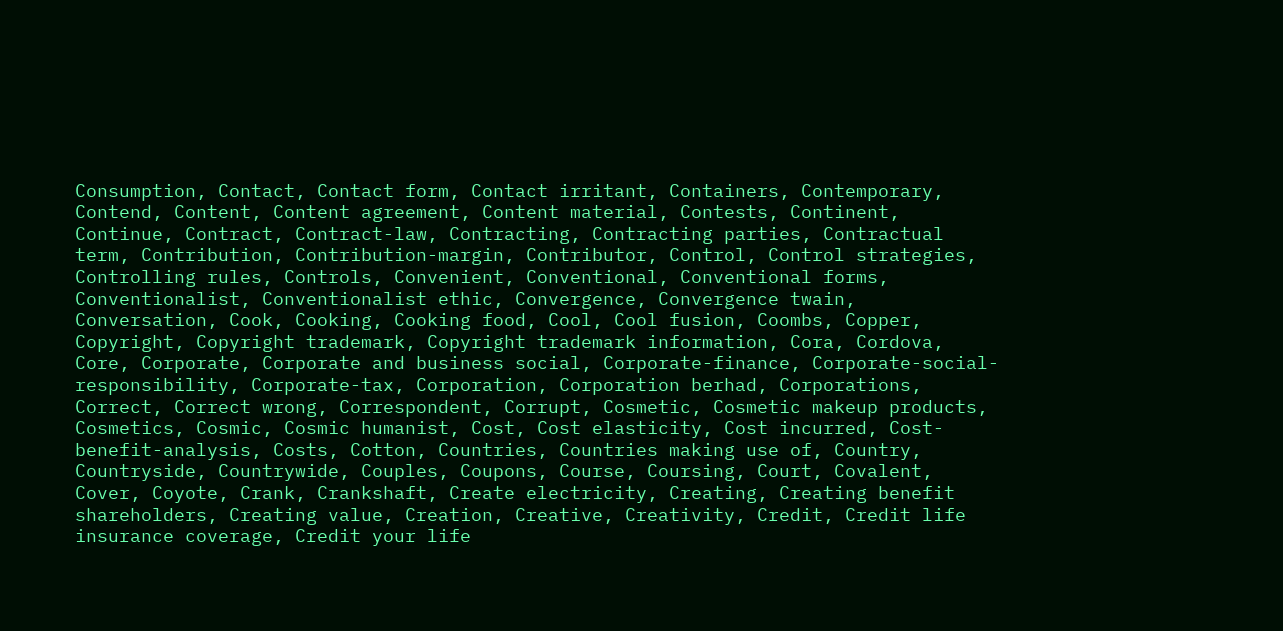Consumption, Contact, Contact form, Contact irritant, Containers, Contemporary, Contend, Content, Content agreement, Content material, Contests, Continent, Continue, Contract, Contract-law, Contracting, Contracting parties, Contractual term, Contribution, Contribution-margin, Contributor, Control, Control strategies, Controlling rules, Controls, Convenient, Conventional, Conventional forms, Conventionalist, Conventionalist ethic, Convergence, Convergence twain, Conversation, Cook, Cooking, Cooking food, Cool, Cool fusion, Coombs, Copper, Copyright, Copyright trademark, Copyright trademark information, Cora, Cordova, Core, Corporate, Corporate and business social, Corporate-finance, Corporate-social-responsibility, Corporate-tax, Corporation, Corporation berhad, Corporations, Correct, Correct wrong, Correspondent, Corrupt, Cosmetic, Cosmetic makeup products, Cosmetics, Cosmic, Cosmic humanist, Cost, Cost elasticity, Cost incurred, Cost-benefit-analysis, Costs, Cotton, Countries, Countries making use of, Country, Countryside, Countrywide, Couples, Coupons, Course, Coursing, Court, Covalent, Cover, Coyote, Crank, Crankshaft, Create electricity, Creating, Creating benefit shareholders, Creating value, Creation, Creative, Creativity, Credit, Credit life insurance coverage, Credit your life